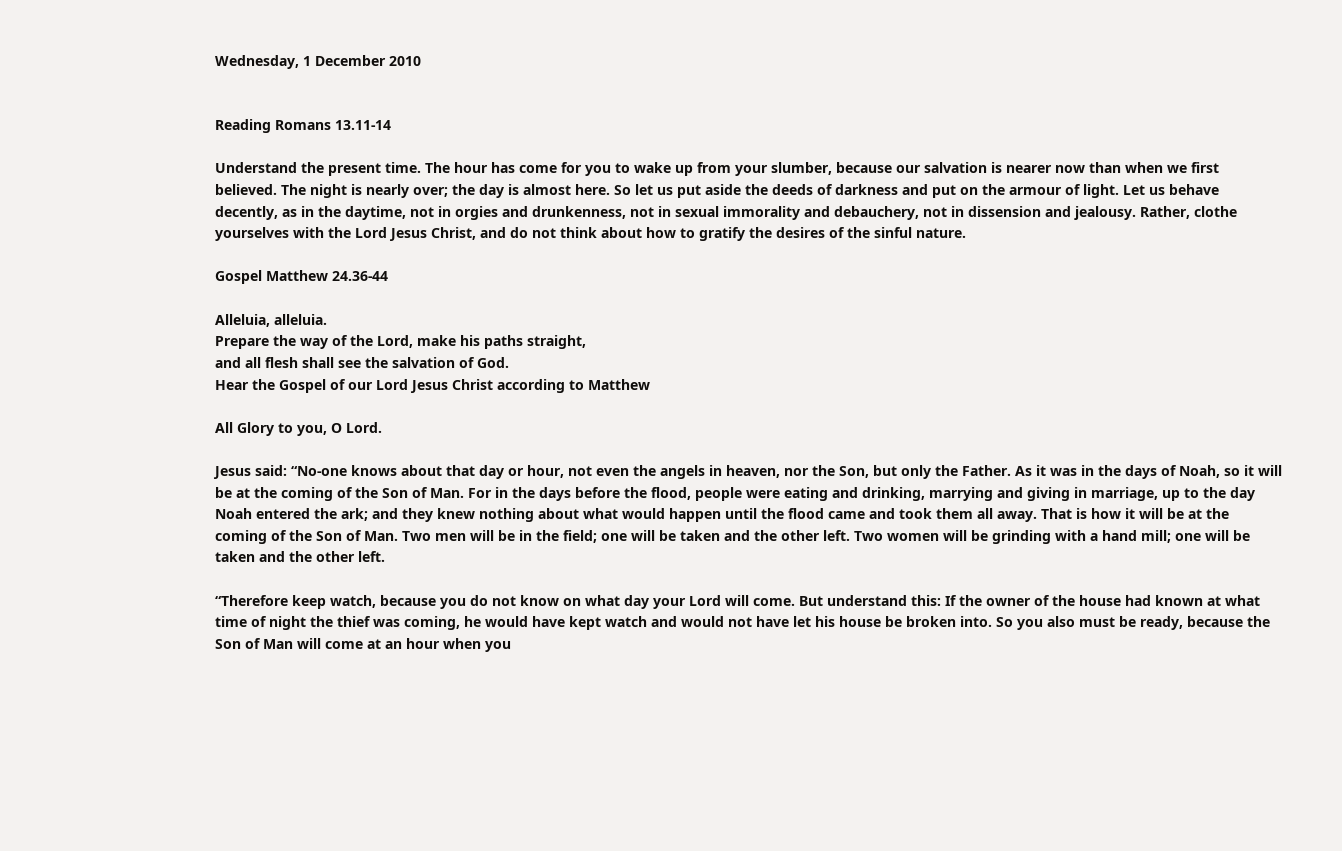Wednesday, 1 December 2010


Reading Romans 13.11-14

Understand the present time. The hour has come for you to wake up from your slumber, because our salvation is nearer now than when we first believed. The night is nearly over; the day is almost here. So let us put aside the deeds of darkness and put on the armour of light. Let us behave decently, as in the daytime, not in orgies and drunkenness, not in sexual immorality and debauchery, not in dissension and jealousy. Rather, clothe yourselves with the Lord Jesus Christ, and do not think about how to gratify the desires of the sinful nature.

Gospel Matthew 24.36-44

Alleluia, alleluia.
Prepare the way of the Lord, make his paths straight,
and all flesh shall see the salvation of God.
Hear the Gospel of our Lord Jesus Christ according to Matthew

All Glory to you, O Lord.

Jesus said: “No-one knows about that day or hour, not even the angels in heaven, nor the Son, but only the Father. As it was in the days of Noah, so it will be at the coming of the Son of Man. For in the days before the flood, people were eating and drinking, marrying and giving in marriage, up to the day Noah entered the ark; and they knew nothing about what would happen until the flood came and took them all away. That is how it will be at the coming of the Son of Man. Two men will be in the field; one will be taken and the other left. Two women will be grinding with a hand mill; one will be taken and the other left.

“Therefore keep watch, because you do not know on what day your Lord will come. But understand this: If the owner of the house had known at what time of night the thief was coming, he would have kept watch and would not have let his house be broken into. So you also must be ready, because the Son of Man will come at an hour when you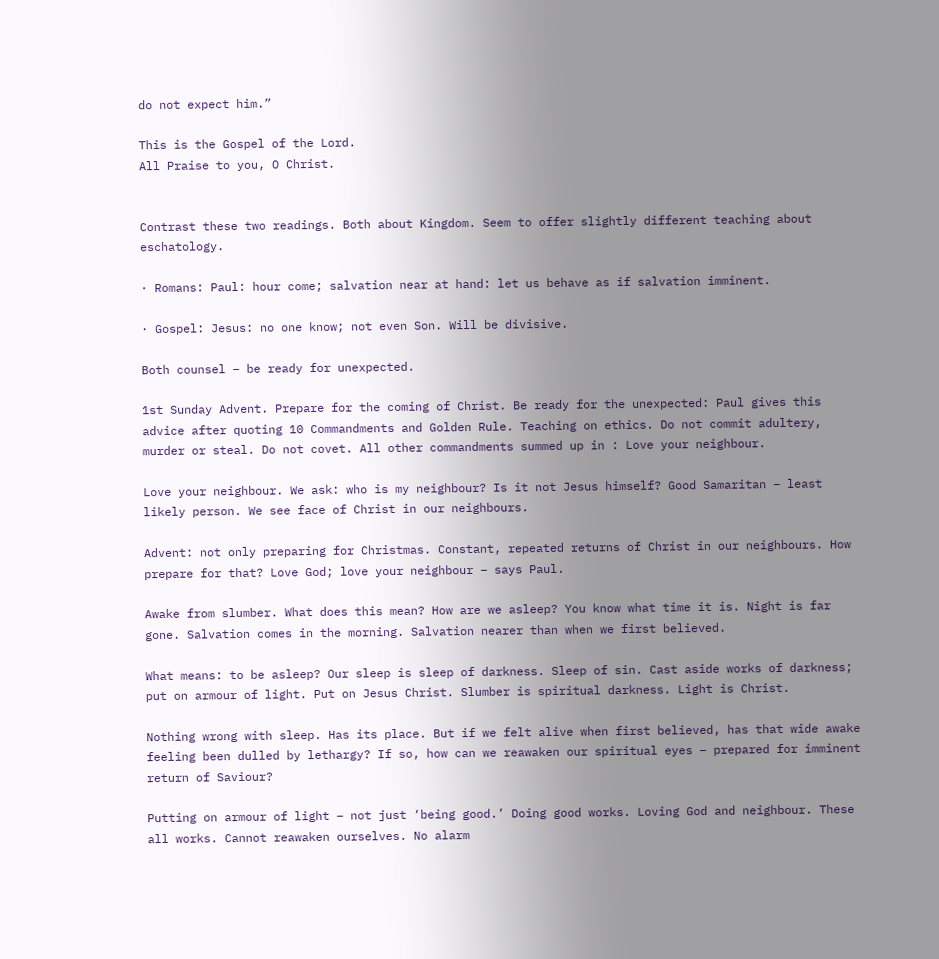do not expect him.”

This is the Gospel of the Lord.
All Praise to you, O Christ.


Contrast these two readings. Both about Kingdom. Seem to offer slightly different teaching about eschatology.

· Romans: Paul: hour come; salvation near at hand: let us behave as if salvation imminent.

· Gospel: Jesus: no one know; not even Son. Will be divisive.

Both counsel – be ready for unexpected.

1st Sunday Advent. Prepare for the coming of Christ. Be ready for the unexpected: Paul gives this advice after quoting 10 Commandments and Golden Rule. Teaching on ethics. Do not commit adultery, murder or steal. Do not covet. All other commandments summed up in : Love your neighbour.

Love your neighbour. We ask: who is my neighbour? Is it not Jesus himself? Good Samaritan – least likely person. We see face of Christ in our neighbours.

Advent: not only preparing for Christmas. Constant, repeated returns of Christ in our neighbours. How prepare for that? Love God; love your neighbour – says Paul.

Awake from slumber. What does this mean? How are we asleep? You know what time it is. Night is far gone. Salvation comes in the morning. Salvation nearer than when we first believed.

What means: to be asleep? Our sleep is sleep of darkness. Sleep of sin. Cast aside works of darkness; put on armour of light. Put on Jesus Christ. Slumber is spiritual darkness. Light is Christ.

Nothing wrong with sleep. Has its place. But if we felt alive when first believed, has that wide awake feeling been dulled by lethargy? If so, how can we reawaken our spiritual eyes – prepared for imminent return of Saviour?

Putting on armour of light – not just ‘being good.’ Doing good works. Loving God and neighbour. These all works. Cannot reawaken ourselves. No alarm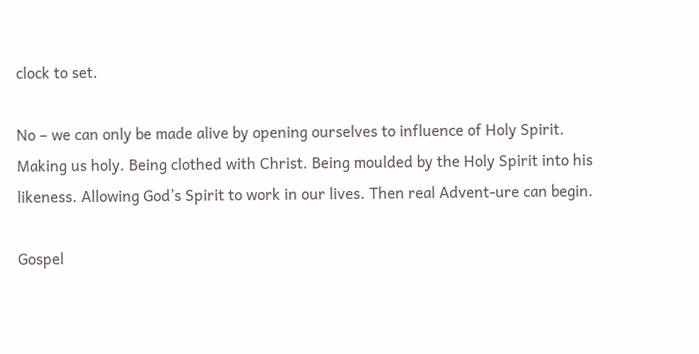clock to set.

No – we can only be made alive by opening ourselves to influence of Holy Spirit. Making us holy. Being clothed with Christ. Being moulded by the Holy Spirit into his likeness. Allowing God’s Spirit to work in our lives. Then real Advent-ure can begin.

Gospel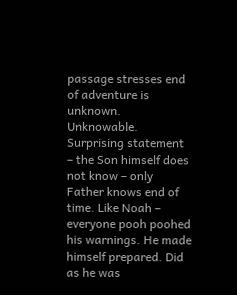passage stresses end of adventure is unknown. Unknowable. Surprising statement – the Son himself does not know – only Father knows end of time. Like Noah – everyone pooh poohed his warnings. He made himself prepared. Did as he was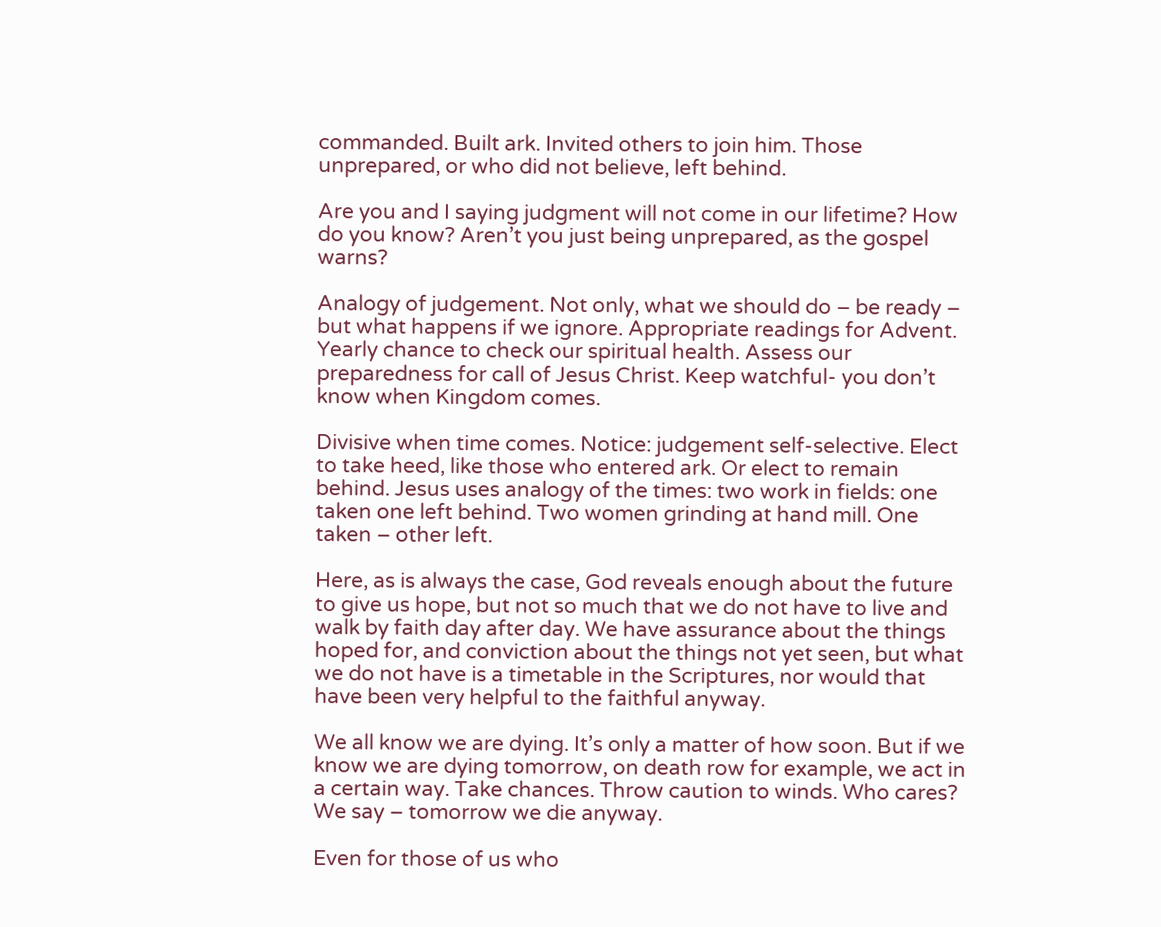commanded. Built ark. Invited others to join him. Those unprepared, or who did not believe, left behind.

Are you and I saying judgment will not come in our lifetime? How do you know? Aren’t you just being unprepared, as the gospel warns?

Analogy of judgement. Not only, what we should do – be ready – but what happens if we ignore. Appropriate readings for Advent. Yearly chance to check our spiritual health. Assess our preparedness for call of Jesus Christ. Keep watchful- you don’t know when Kingdom comes.

Divisive when time comes. Notice: judgement self-selective. Elect to take heed, like those who entered ark. Or elect to remain behind. Jesus uses analogy of the times: two work in fields: one taken one left behind. Two women grinding at hand mill. One taken – other left.

Here, as is always the case, God reveals enough about the future to give us hope, but not so much that we do not have to live and walk by faith day after day. We have assurance about the things hoped for, and conviction about the things not yet seen, but what we do not have is a timetable in the Scriptures, nor would that have been very helpful to the faithful anyway.

We all know we are dying. It’s only a matter of how soon. But if we know we are dying tomorrow, on death row for example, we act in a certain way. Take chances. Throw caution to winds. Who cares? We say – tomorrow we die anyway.

Even for those of us who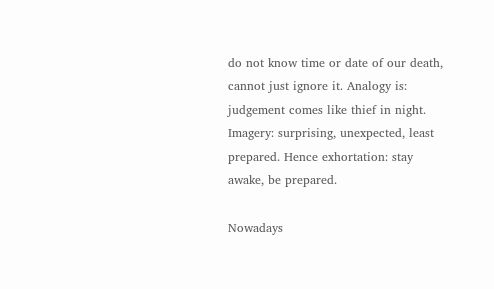do not know time or date of our death, cannot just ignore it. Analogy is: judgement comes like thief in night. Imagery: surprising, unexpected, least prepared. Hence exhortation: stay awake, be prepared.

Nowadays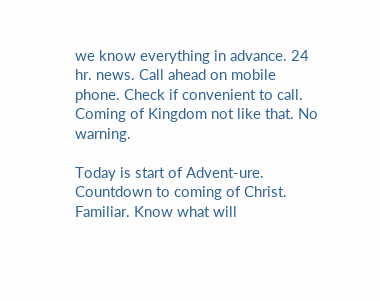we know everything in advance. 24 hr. news. Call ahead on mobile phone. Check if convenient to call. Coming of Kingdom not like that. No warning.

Today is start of Advent-ure. Countdown to coming of Christ. Familiar. Know what will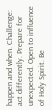happen and when. Challenge: act differently. Prepare for unexpected. Open to influence of Holy Spirit. Be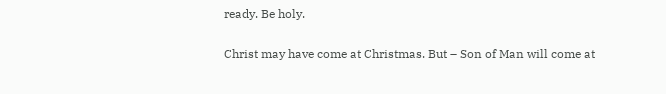ready. Be holy.

Christ may have come at Christmas. But – Son of Man will come at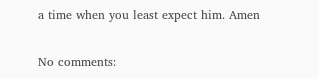a time when you least expect him. Amen

No comments: